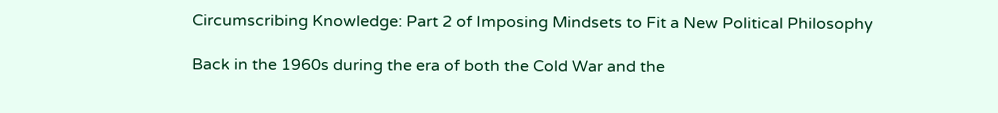Circumscribing Knowledge: Part 2 of Imposing Mindsets to Fit a New Political Philosophy

Back in the 1960s during the era of both the Cold War and the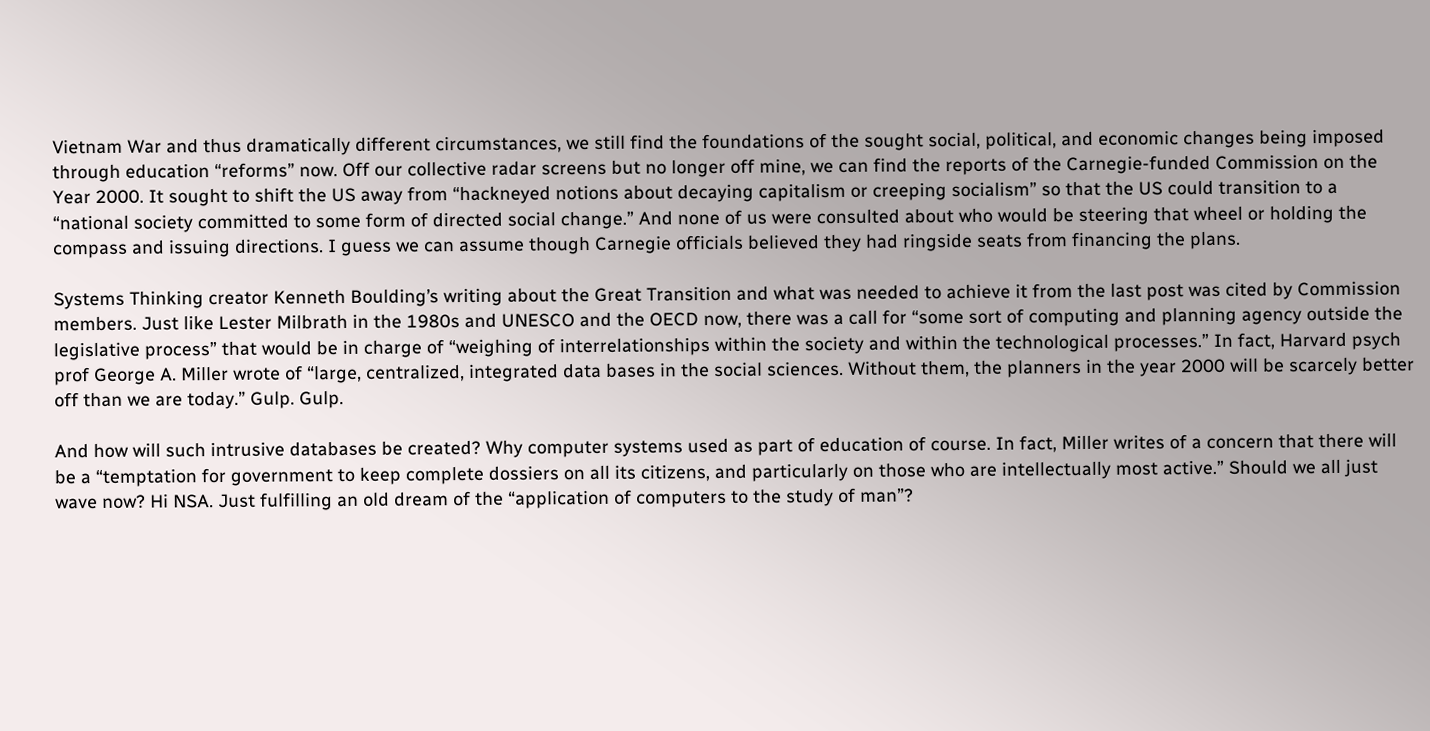Vietnam War and thus dramatically different circumstances, we still find the foundations of the sought social, political, and economic changes being imposed through education “reforms” now. Off our collective radar screens but no longer off mine, we can find the reports of the Carnegie-funded Commission on the Year 2000. It sought to shift the US away from “hackneyed notions about decaying capitalism or creeping socialism” so that the US could transition to a “national society committed to some form of directed social change.” And none of us were consulted about who would be steering that wheel or holding the compass and issuing directions. I guess we can assume though Carnegie officials believed they had ringside seats from financing the plans.

Systems Thinking creator Kenneth Boulding’s writing about the Great Transition and what was needed to achieve it from the last post was cited by Commission members. Just like Lester Milbrath in the 1980s and UNESCO and the OECD now, there was a call for “some sort of computing and planning agency outside the legislative process” that would be in charge of “weighing of interrelationships within the society and within the technological processes.” In fact, Harvard psych prof George A. Miller wrote of “large, centralized, integrated data bases in the social sciences. Without them, the planners in the year 2000 will be scarcely better off than we are today.” Gulp. Gulp.

And how will such intrusive databases be created? Why computer systems used as part of education of course. In fact, Miller writes of a concern that there will be a “temptation for government to keep complete dossiers on all its citizens, and particularly on those who are intellectually most active.” Should we all just wave now? Hi NSA. Just fulfilling an old dream of the “application of computers to the study of man”?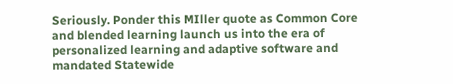Seriously. Ponder this MIller quote as Common Core and blended learning launch us into the era of personalized learning and adaptive software and mandated Statewide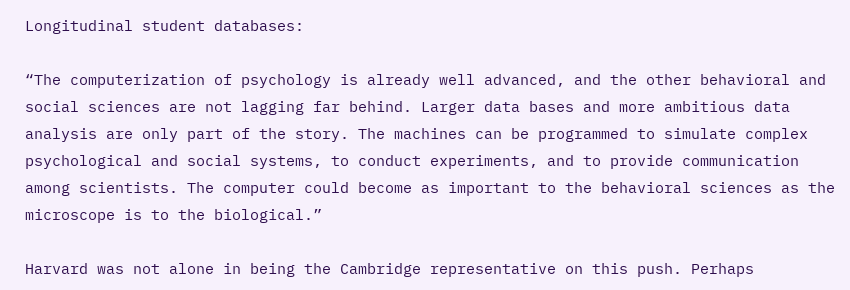Longitudinal student databases:

“The computerization of psychology is already well advanced, and the other behavioral and social sciences are not lagging far behind. Larger data bases and more ambitious data analysis are only part of the story. The machines can be programmed to simulate complex psychological and social systems, to conduct experiments, and to provide communication among scientists. The computer could become as important to the behavioral sciences as the microscope is to the biological.”

Harvard was not alone in being the Cambridge representative on this push. Perhaps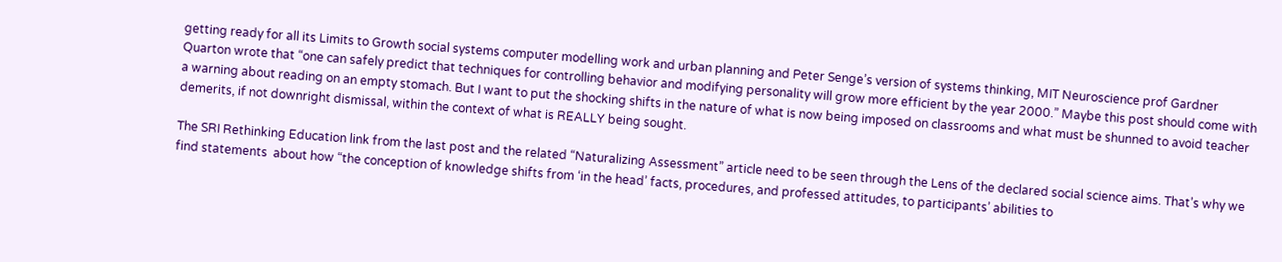getting ready for all its Limits to Growth social systems computer modelling work and urban planning and Peter Senge’s version of systems thinking, MIT Neuroscience prof Gardner Quarton wrote that “one can safely predict that techniques for controlling behavior and modifying personality will grow more efficient by the year 2000.” Maybe this post should come with a warning about reading on an empty stomach. But I want to put the shocking shifts in the nature of what is now being imposed on classrooms and what must be shunned to avoid teacher demerits, if not downright dismissal, within the context of what is REALLY being sought.

The SRI Rethinking Education link from the last post and the related “Naturalizing Assessment” article need to be seen through the Lens of the declared social science aims. That’s why we find statements  about how “the conception of knowledge shifts from ‘in the head’ facts, procedures, and professed attitudes, to participants’ abilities to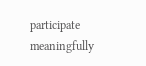participate meaningfully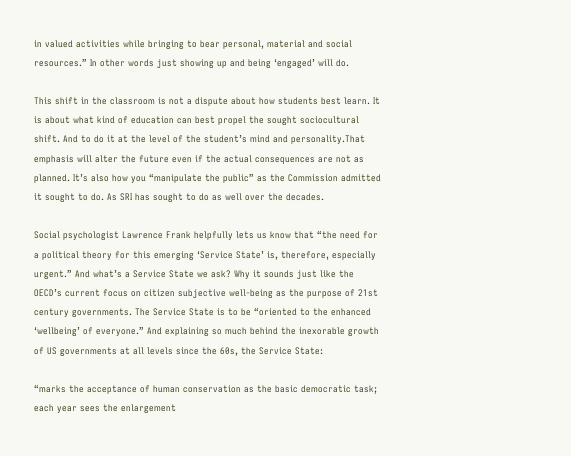in valued activities while bringing to bear personal, material and social resources.” In other words just showing up and being ‘engaged’ will do.

This shift in the classroom is not a dispute about how students best learn. It is about what kind of education can best propel the sought sociocultural shift. And to do it at the level of the student’s mind and personality.That emphasis will alter the future even if the actual consequences are not as planned. It’s also how you “manipulate the public” as the Commission admitted it sought to do. As SRI has sought to do as well over the decades.

Social psychologist Lawrence Frank helpfully lets us know that “the need for a political theory for this emerging ‘Service State’ is, therefore, especially urgent.” And what’s a Service State we ask? Why it sounds just like the OECD’s current focus on citizen subjective well-being as the purpose of 21st century governments. The Service State is to be “oriented to the enhanced ‘wellbeing’ of everyone.” And explaining so much behind the inexorable growth of US governments at all levels since the 60s, the Service State:

“marks the acceptance of human conservation as the basic democratic task; each year sees the enlargement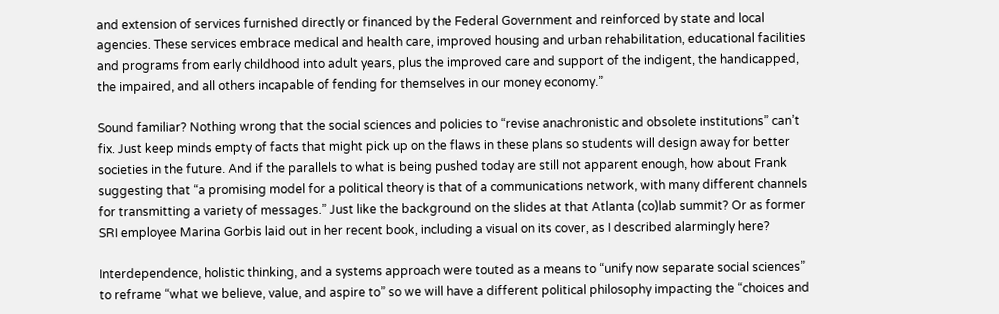and extension of services furnished directly or financed by the Federal Government and reinforced by state and local agencies. These services embrace medical and health care, improved housing and urban rehabilitation, educational facilities and programs from early childhood into adult years, plus the improved care and support of the indigent, the handicapped, the impaired, and all others incapable of fending for themselves in our money economy.”

Sound familiar? Nothing wrong that the social sciences and policies to “revise anachronistic and obsolete institutions” can’t fix. Just keep minds empty of facts that might pick up on the flaws in these plans so students will design away for better societies in the future. And if the parallels to what is being pushed today are still not apparent enough, how about Frank suggesting that “a promising model for a political theory is that of a communications network, with many different channels for transmitting a variety of messages.” Just like the background on the slides at that Atlanta (co)lab summit? Or as former SRI employee Marina Gorbis laid out in her recent book, including a visual on its cover, as I described alarmingly here?

Interdependence, holistic thinking, and a systems approach were touted as a means to “unify now separate social sciences” to reframe “what we believe, value, and aspire to” so we will have a different political philosophy impacting the “choices and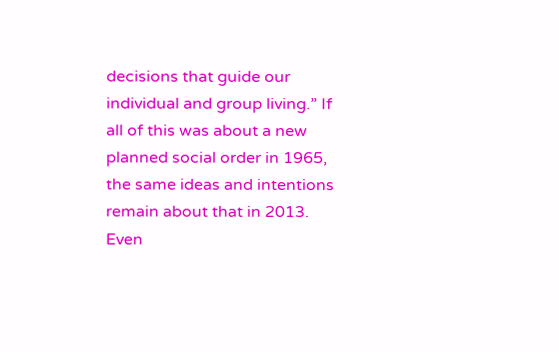decisions that guide our individual and group living.” If all of this was about a new planned social order in 1965, the same ideas and intentions remain about that in 2013. Even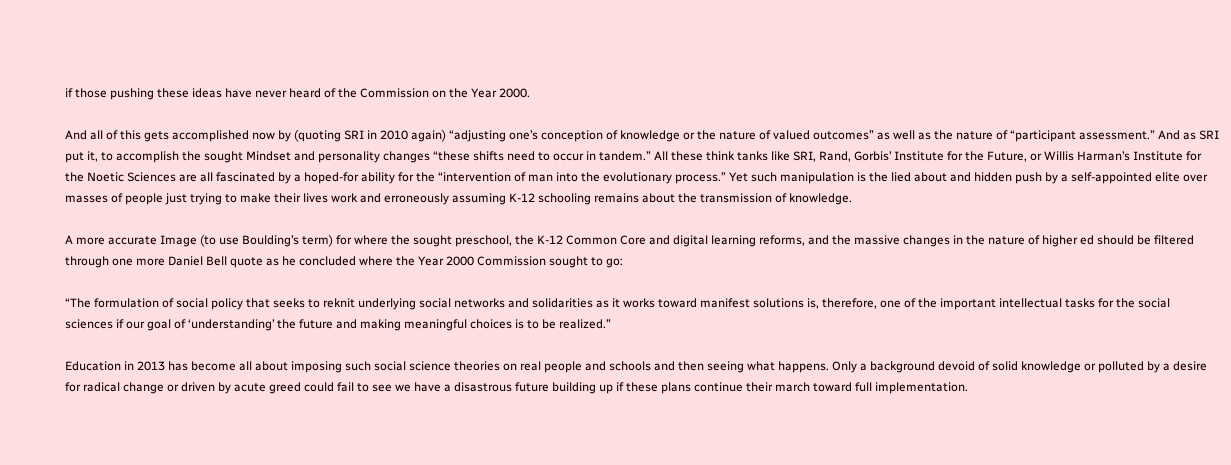if those pushing these ideas have never heard of the Commission on the Year 2000.

And all of this gets accomplished now by (quoting SRI in 2010 again) “adjusting one’s conception of knowledge or the nature of valued outcomes” as well as the nature of “participant assessment.” And as SRI put it, to accomplish the sought Mindset and personality changes “these shifts need to occur in tandem.” All these think tanks like SRI, Rand, Gorbis’ Institute for the Future, or Willis Harman’s Institute for the Noetic Sciences are all fascinated by a hoped-for ability for the “intervention of man into the evolutionary process.” Yet such manipulation is the lied about and hidden push by a self-appointed elite over masses of people just trying to make their lives work and erroneously assuming K-12 schooling remains about the transmission of knowledge.

A more accurate Image (to use Boulding’s term) for where the sought preschool, the K-12 Common Core and digital learning reforms, and the massive changes in the nature of higher ed should be filtered through one more Daniel Bell quote as he concluded where the Year 2000 Commission sought to go:

“The formulation of social policy that seeks to reknit underlying social networks and solidarities as it works toward manifest solutions is, therefore, one of the important intellectual tasks for the social sciences if our goal of ‘understanding’ the future and making meaningful choices is to be realized.”

Education in 2013 has become all about imposing such social science theories on real people and schools and then seeing what happens. Only a background devoid of solid knowledge or polluted by a desire for radical change or driven by acute greed could fail to see we have a disastrous future building up if these plans continue their march toward full implementation.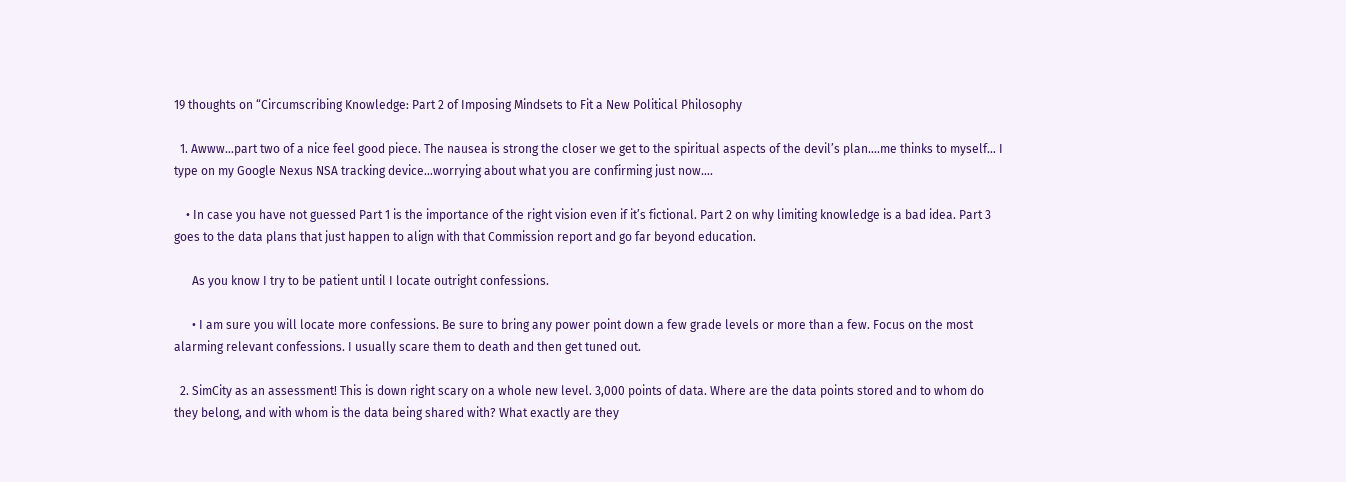19 thoughts on “Circumscribing Knowledge: Part 2 of Imposing Mindsets to Fit a New Political Philosophy

  1. Awww…part two of a nice feel good piece. The nausea is strong the closer we get to the spiritual aspects of the devil’s plan….me thinks to myself… I type on my Google Nexus NSA tracking device…worrying about what you are confirming just now….

    • In case you have not guessed Part 1 is the importance of the right vision even if it’s fictional. Part 2 on why limiting knowledge is a bad idea. Part 3 goes to the data plans that just happen to align with that Commission report and go far beyond education.

      As you know I try to be patient until I locate outright confessions.

      • I am sure you will locate more confessions. Be sure to bring any power point down a few grade levels or more than a few. Focus on the most alarming relevant confessions. I usually scare them to death and then get tuned out.

  2. SimCity as an assessment! This is down right scary on a whole new level. 3,000 points of data. Where are the data points stored and to whom do they belong, and with whom is the data being shared with? What exactly are they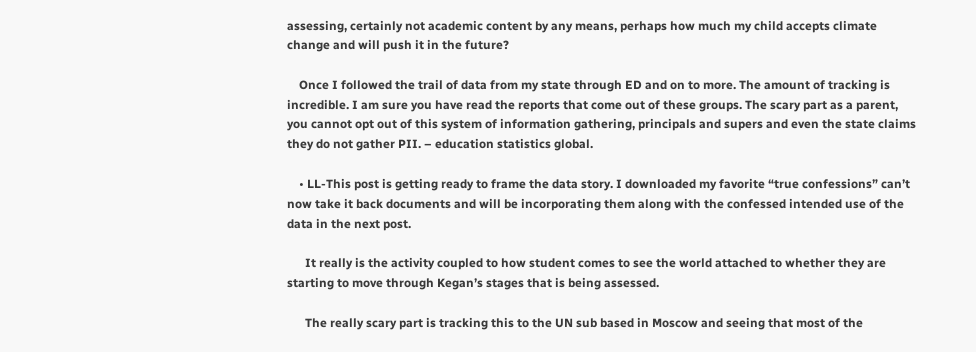assessing, certainly not academic content by any means, perhaps how much my child accepts climate change and will push it in the future?

    Once I followed the trail of data from my state through ED and on to more. The amount of tracking is incredible. I am sure you have read the reports that come out of these groups. The scary part as a parent, you cannot opt out of this system of information gathering, principals and supers and even the state claims they do not gather PII. – education statistics global.

    • LL-This post is getting ready to frame the data story. I downloaded my favorite “true confessions” can’t now take it back documents and will be incorporating them along with the confessed intended use of the data in the next post.

      It really is the activity coupled to how student comes to see the world attached to whether they are starting to move through Kegan’s stages that is being assessed.

      The really scary part is tracking this to the UN sub based in Moscow and seeing that most of the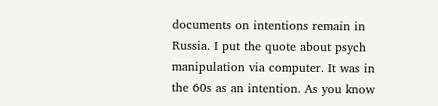documents on intentions remain in Russia. I put the quote about psych manipulation via computer. It was in the 60s as an intention. As you know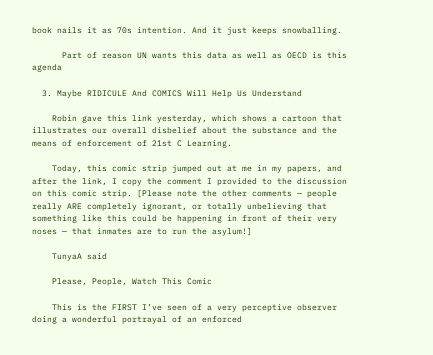book nails it as 70s intention. And it just keeps snowballing.

      Part of reason UN wants this data as well as OECD is this agenda

  3. Maybe RIDICULE And COMICS Will Help Us Understand

    Robin gave this link yesterday, which shows a cartoon that illustrates our overall disbelief about the substance and the means of enforcement of 21st C Learning.

    Today, this comic strip jumped out at me in my papers, and after the link, I copy the comment I provided to the discussion on this comic strip. [Please note the other comments — people really ARE completely ignorant, or totally unbelieving that something like this could be happening in front of their very noses — that inmates are to run the asylum!]

    TunyaA said

    Please, People, Watch This Comic

    This is the FIRST I’ve seen of a very perceptive observer doing a wonderful portrayal of an enforced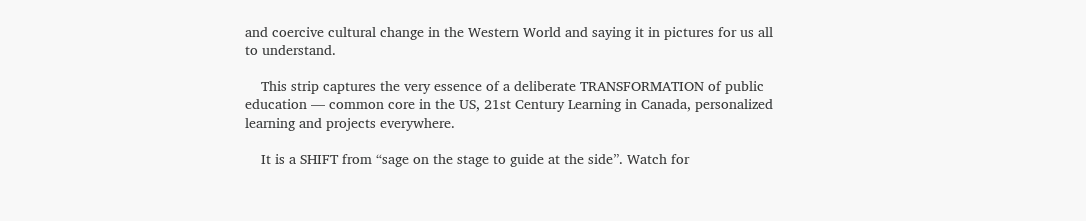and coercive cultural change in the Western World and saying it in pictures for us all to understand.

    This strip captures the very essence of a deliberate TRANSFORMATION of public education — common core in the US, 21st Century Learning in Canada, personalized learning and projects everywhere.

    It is a SHIFT from “sage on the stage to guide at the side”. Watch for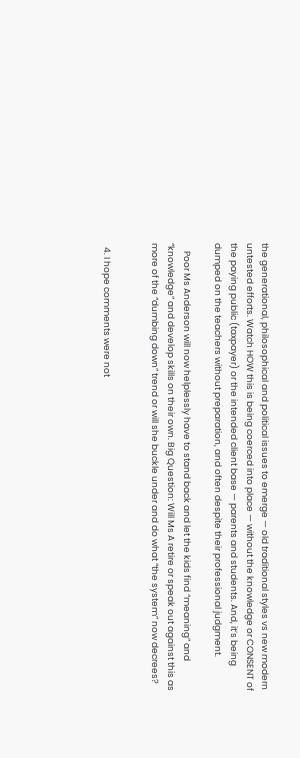the generational, philosophical and political issues to emerge — old traditional styles vs new modern untested efforts. Watch HOW this is being coerced into place — without the knowledge or CONSENT of the paying public (taxpayer) or the intended client base — parents and students. And, it’s being dumped on the teachers without preparation, and often despite their professional judgment.

    Poor Ms Anderson will now helplessly have to stand back and let the kids find “meaning” and “knowledge” and develop skills on their own. Big Question: Will Ms A retire or speak out against this as more of the “dumbing down” trend or will she buckle under and do what “the system” now decrees?


  4. I hope comments were not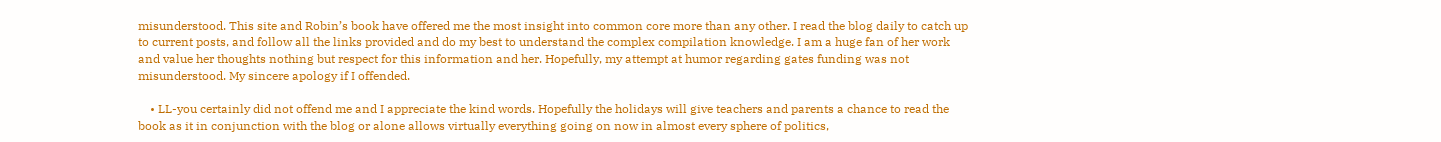misunderstood. This site and Robin’s book have offered me the most insight into common core more than any other. I read the blog daily to catch up to current posts, and follow all the links provided and do my best to understand the complex compilation knowledge. I am a huge fan of her work and value her thoughts nothing but respect for this information and her. Hopefully, my attempt at humor regarding gates funding was not misunderstood. My sincere apology if I offended.

    • LL-you certainly did not offend me and I appreciate the kind words. Hopefully the holidays will give teachers and parents a chance to read the book as it in conjunction with the blog or alone allows virtually everything going on now in almost every sphere of politics,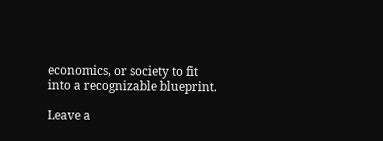economics, or society to fit into a recognizable blueprint.

Leave a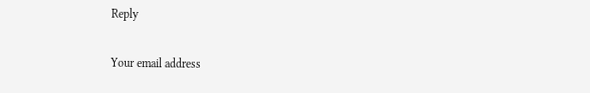Reply

Your email address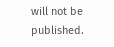will not be published.